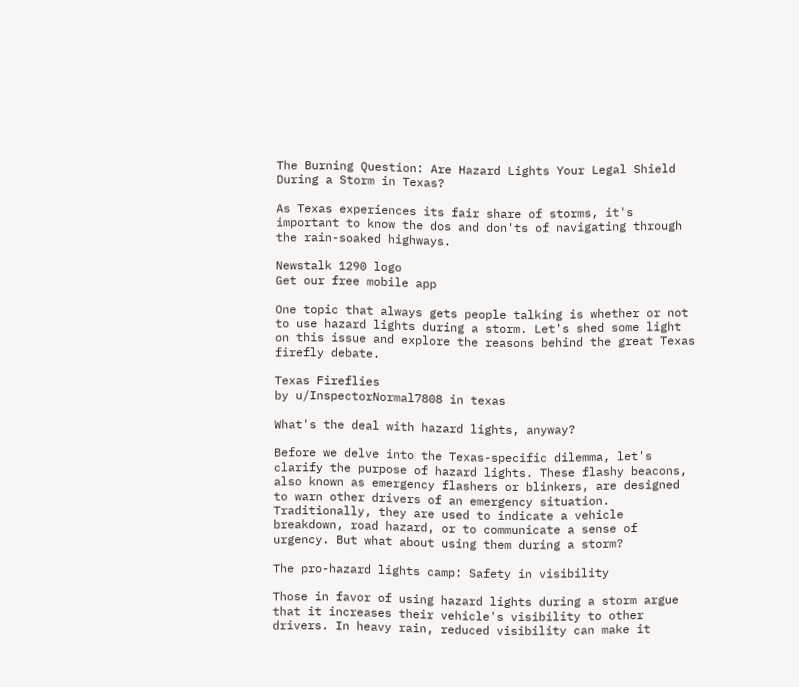The Burning Question: Are Hazard Lights Your Legal Shield During a Storm in Texas?

As Texas experiences its fair share of storms, it's important to know the dos and don'ts of navigating through the rain-soaked highways.

Newstalk 1290 logo
Get our free mobile app

One topic that always gets people talking is whether or not to use hazard lights during a storm. Let's shed some light on this issue and explore the reasons behind the great Texas firefly debate.

Texas Fireflies
by u/InspectorNormal7808 in texas

What's the deal with hazard lights, anyway?

Before we delve into the Texas-specific dilemma, let's clarify the purpose of hazard lights. These flashy beacons, also known as emergency flashers or blinkers, are designed to warn other drivers of an emergency situation. Traditionally, they are used to indicate a vehicle breakdown, road hazard, or to communicate a sense of urgency. But what about using them during a storm?

The pro-hazard lights camp: Safety in visibility

Those in favor of using hazard lights during a storm argue that it increases their vehicle's visibility to other drivers. In heavy rain, reduced visibility can make it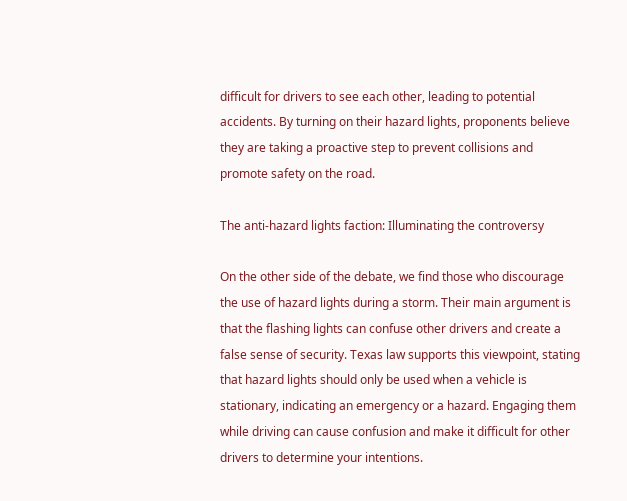difficult for drivers to see each other, leading to potential accidents. By turning on their hazard lights, proponents believe they are taking a proactive step to prevent collisions and promote safety on the road.

The anti-hazard lights faction: Illuminating the controversy

On the other side of the debate, we find those who discourage the use of hazard lights during a storm. Their main argument is that the flashing lights can confuse other drivers and create a false sense of security. Texas law supports this viewpoint, stating that hazard lights should only be used when a vehicle is stationary, indicating an emergency or a hazard. Engaging them while driving can cause confusion and make it difficult for other drivers to determine your intentions.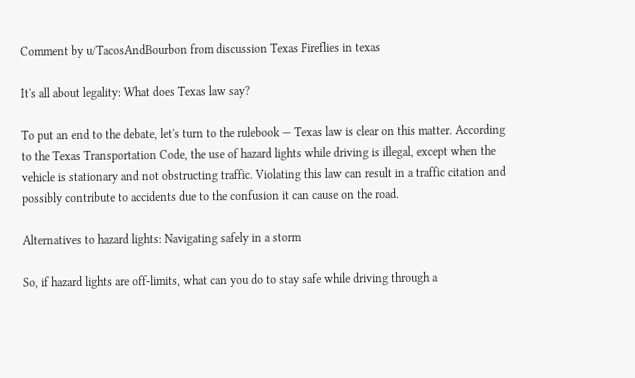Comment by u/TacosAndBourbon from discussion Texas Fireflies in texas

It's all about legality: What does Texas law say?

To put an end to the debate, let's turn to the rulebook — Texas law is clear on this matter. According to the Texas Transportation Code, the use of hazard lights while driving is illegal, except when the vehicle is stationary and not obstructing traffic. Violating this law can result in a traffic citation and possibly contribute to accidents due to the confusion it can cause on the road.

Alternatives to hazard lights: Navigating safely in a storm

So, if hazard lights are off-limits, what can you do to stay safe while driving through a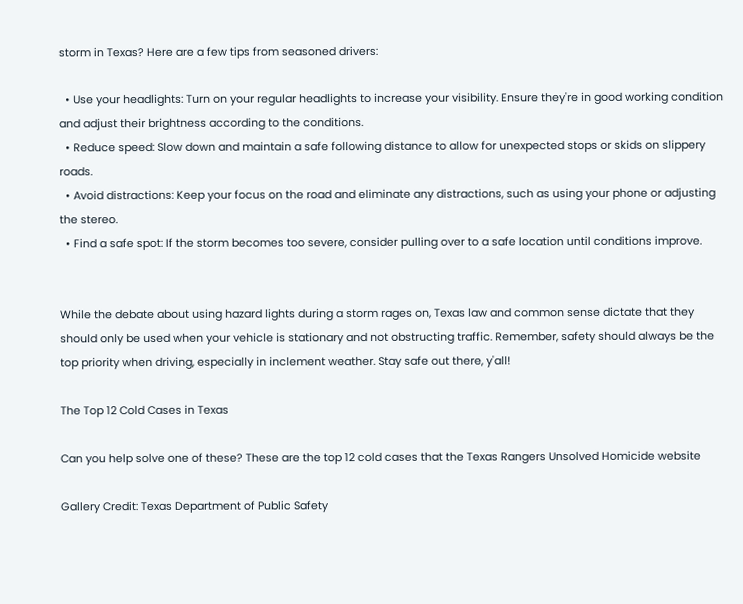storm in Texas? Here are a few tips from seasoned drivers:

  • Use your headlights: Turn on your regular headlights to increase your visibility. Ensure they're in good working condition and adjust their brightness according to the conditions.
  • Reduce speed: Slow down and maintain a safe following distance to allow for unexpected stops or skids on slippery roads.
  • Avoid distractions: Keep your focus on the road and eliminate any distractions, such as using your phone or adjusting the stereo.
  • Find a safe spot: If the storm becomes too severe, consider pulling over to a safe location until conditions improve.


While the debate about using hazard lights during a storm rages on, Texas law and common sense dictate that they should only be used when your vehicle is stationary and not obstructing traffic. Remember, safety should always be the top priority when driving, especially in inclement weather. Stay safe out there, y'all!

The Top 12 Cold Cases in Texas

Can you help solve one of these? These are the top 12 cold cases that the Texas Rangers Unsolved Homicide website

Gallery Credit: Texas Department of Public Safety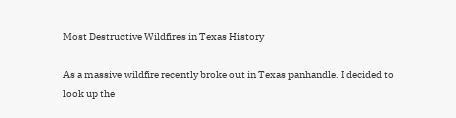Most Destructive Wildfires in Texas History

As a massive wildfire recently broke out in Texas panhandle. I decided to look up the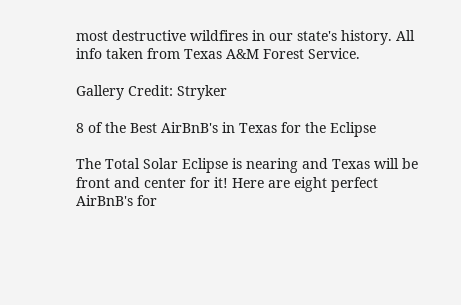most destructive wildfires in our state's history. All info taken from Texas A&M Forest Service.

Gallery Credit: Stryker

8 of the Best AirBnB's in Texas for the Eclipse

The Total Solar Eclipse is nearing and Texas will be front and center for it! Here are eight perfect AirBnB's for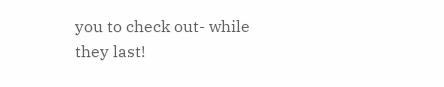you to check out- while they last!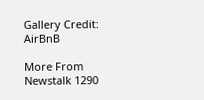Gallery Credit: AirBnB

More From Newstalk 1290